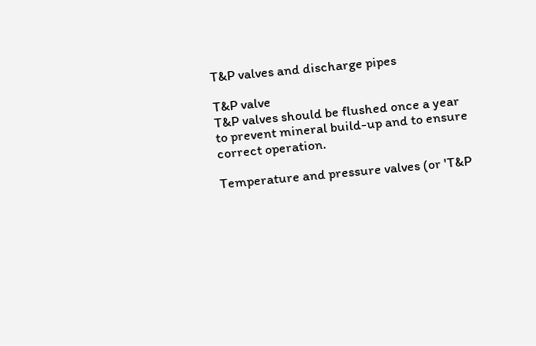T&P valves and discharge pipes

T&P valve
T&P valves should be flushed once a year to prevent mineral build-up and to ensure correct operation.

Temperature and pressure valves (or 'T&P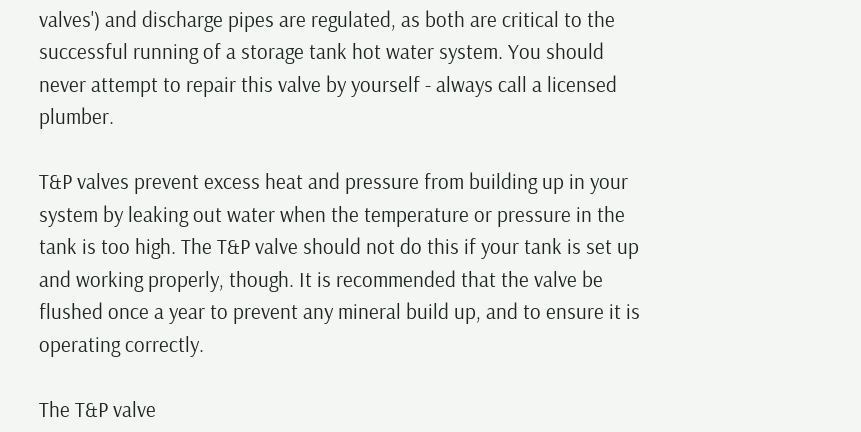valves') and discharge pipes are regulated, as both are critical to the successful running of a storage tank hot water system. You should never attempt to repair this valve by yourself - always call a licensed plumber.

T&P valves prevent excess heat and pressure from building up in your system by leaking out water when the temperature or pressure in the tank is too high. The T&P valve should not do this if your tank is set up and working properly, though. It is recommended that the valve be flushed once a year to prevent any mineral build up, and to ensure it is operating correctly.

The T&P valve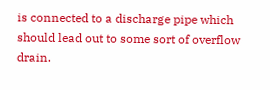is connected to a discharge pipe which should lead out to some sort of overflow drain.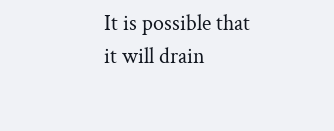It is possible that it will drain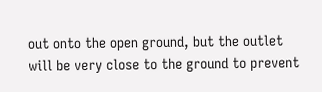out onto the open ground, but the outlet will be very close to the ground to prevent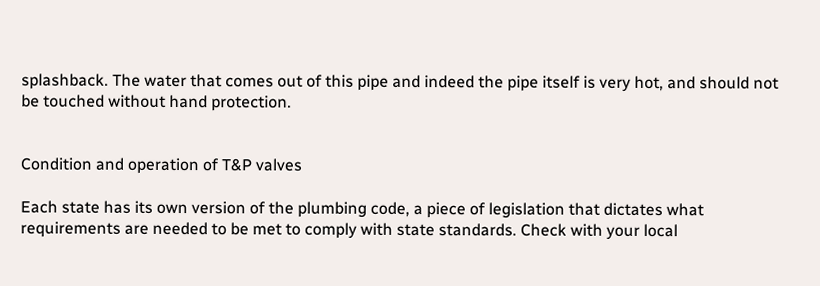splashback. The water that comes out of this pipe and indeed the pipe itself is very hot, and should not be touched without hand protection.


Condition and operation of T&P valves

Each state has its own version of the plumbing code, a piece of legislation that dictates what requirements are needed to be met to comply with state standards. Check with your local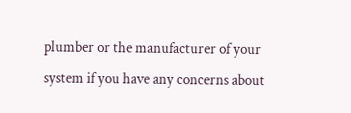plumber or the manufacturer of your system if you have any concerns about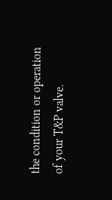the condition or operation of your T&P valve.